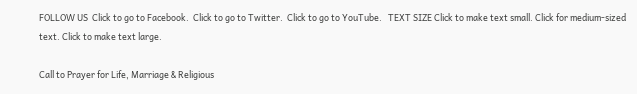FOLLOW US  Click to go to Facebook.  Click to go to Twitter.  Click to go to YouTube.   TEXT SIZE Click to make text small. Click for medium-sized text. Click to make text large.

Call to Prayer for Life, Marriage & Religious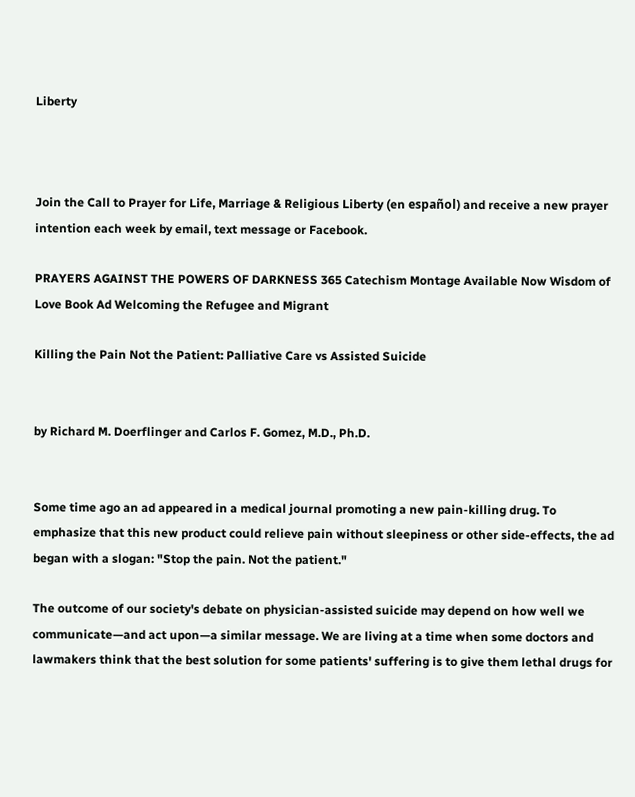Liberty



Join the Call to Prayer for Life, Marriage & Religious Liberty (en español) and receive a new prayer intention each week by email, text message or Facebook.

PRAYERS AGAINST THE POWERS OF DARKNESS 365 Catechism Montage Available Now Wisdom of Love Book Ad Welcoming the Refugee and Migrant

Killing the Pain Not the Patient: Palliative Care vs Assisted Suicide


by Richard M. Doerflinger and Carlos F. Gomez, M.D., Ph.D.


Some time ago an ad appeared in a medical journal promoting a new pain-killing drug. To emphasize that this new product could relieve pain without sleepiness or other side-effects, the ad began with a slogan: "Stop the pain. Not the patient."

The outcome of our society's debate on physician-assisted suicide may depend on how well we communicate—and act upon—a similar message. We are living at a time when some doctors and lawmakers think that the best solution for some patients' suffering is to give them lethal drugs for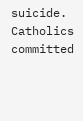suicide. Catholics committed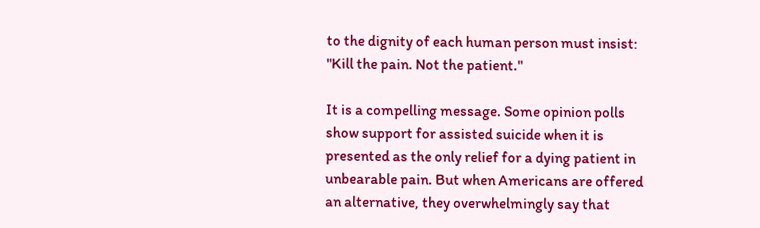to the dignity of each human person must insist: "Kill the pain. Not the patient."

It is a compelling message. Some opinion polls show support for assisted suicide when it is presented as the only relief for a dying patient in unbearable pain. But when Americans are offered an alternative, they overwhelmingly say that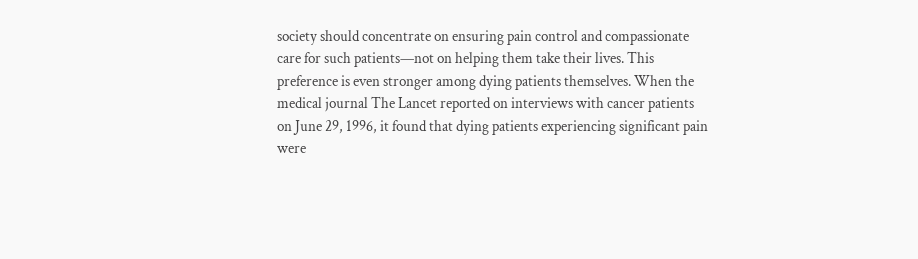society should concentrate on ensuring pain control and compassionate care for such patients—not on helping them take their lives. This preference is even stronger among dying patients themselves. When the medical journal The Lancet reported on interviews with cancer patients on June 29, 1996, it found that dying patients experiencing significant pain were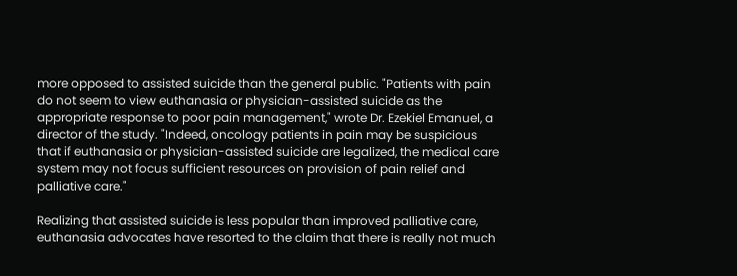more opposed to assisted suicide than the general public. "Patients with pain do not seem to view euthanasia or physician-assisted suicide as the appropriate response to poor pain management," wrote Dr. Ezekiel Emanuel, a director of the study. "Indeed, oncology patients in pain may be suspicious that if euthanasia or physician-assisted suicide are legalized, the medical care system may not focus sufficient resources on provision of pain relief and palliative care."

Realizing that assisted suicide is less popular than improved palliative care, euthanasia advocates have resorted to the claim that there is really not much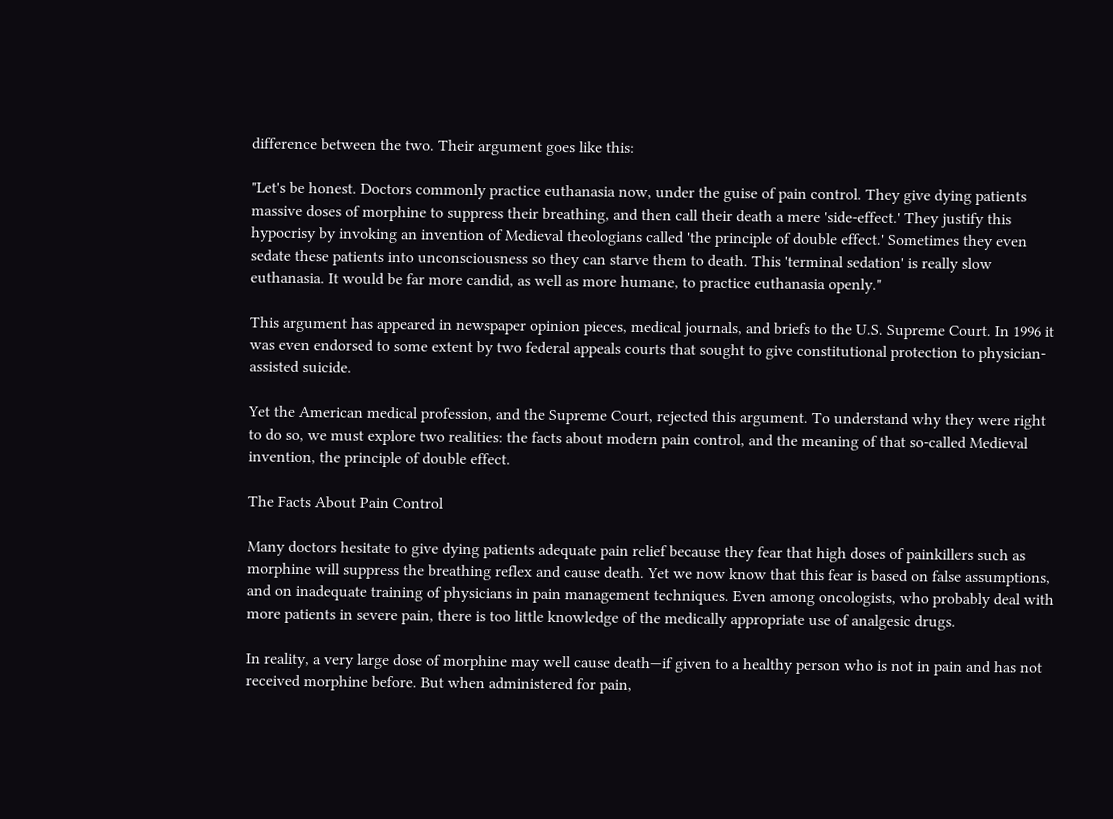difference between the two. Their argument goes like this:

"Let's be honest. Doctors commonly practice euthanasia now, under the guise of pain control. They give dying patients massive doses of morphine to suppress their breathing, and then call their death a mere 'side-effect.' They justify this hypocrisy by invoking an invention of Medieval theologians called 'the principle of double effect.' Sometimes they even sedate these patients into unconsciousness so they can starve them to death. This 'terminal sedation' is really slow euthanasia. It would be far more candid, as well as more humane, to practice euthanasia openly."

This argument has appeared in newspaper opinion pieces, medical journals, and briefs to the U.S. Supreme Court. In 1996 it was even endorsed to some extent by two federal appeals courts that sought to give constitutional protection to physician-assisted suicide.

Yet the American medical profession, and the Supreme Court, rejected this argument. To understand why they were right to do so, we must explore two realities: the facts about modern pain control, and the meaning of that so-called Medieval invention, the principle of double effect.

The Facts About Pain Control

Many doctors hesitate to give dying patients adequate pain relief because they fear that high doses of painkillers such as morphine will suppress the breathing reflex and cause death. Yet we now know that this fear is based on false assumptions, and on inadequate training of physicians in pain management techniques. Even among oncologists, who probably deal with more patients in severe pain, there is too little knowledge of the medically appropriate use of analgesic drugs.

In reality, a very large dose of morphine may well cause death—if given to a healthy person who is not in pain and has not received morphine before. But when administered for pain,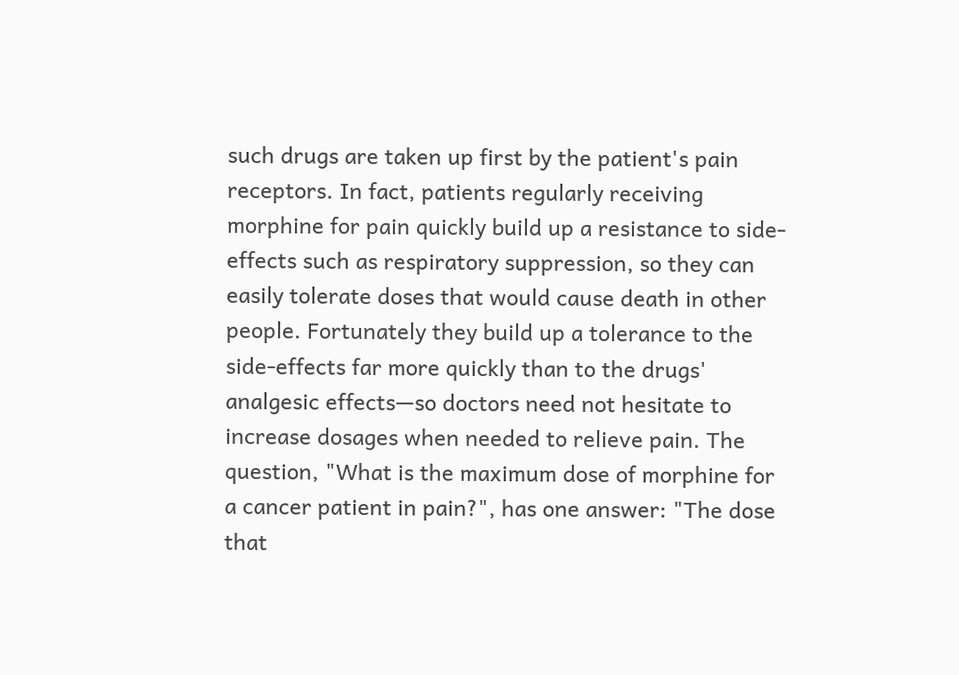such drugs are taken up first by the patient's pain receptors. In fact, patients regularly receiving morphine for pain quickly build up a resistance to side-effects such as respiratory suppression, so they can easily tolerate doses that would cause death in other people. Fortunately they build up a tolerance to the side-effects far more quickly than to the drugs' analgesic effects—so doctors need not hesitate to increase dosages when needed to relieve pain. The question, "What is the maximum dose of morphine for a cancer patient in pain?", has one answer: "The dose that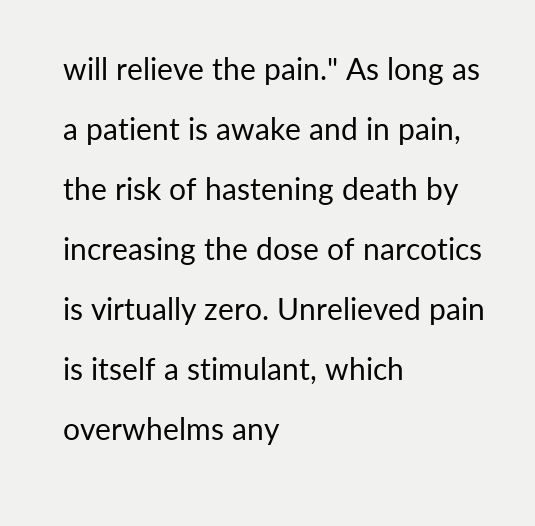will relieve the pain." As long as a patient is awake and in pain, the risk of hastening death by increasing the dose of narcotics is virtually zero. Unrelieved pain is itself a stimulant, which overwhelms any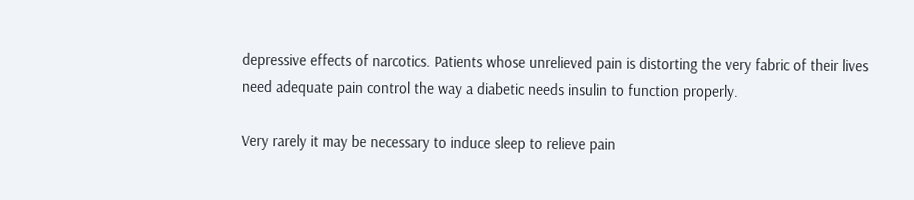depressive effects of narcotics. Patients whose unrelieved pain is distorting the very fabric of their lives need adequate pain control the way a diabetic needs insulin to function properly.

Very rarely it may be necessary to induce sleep to relieve pain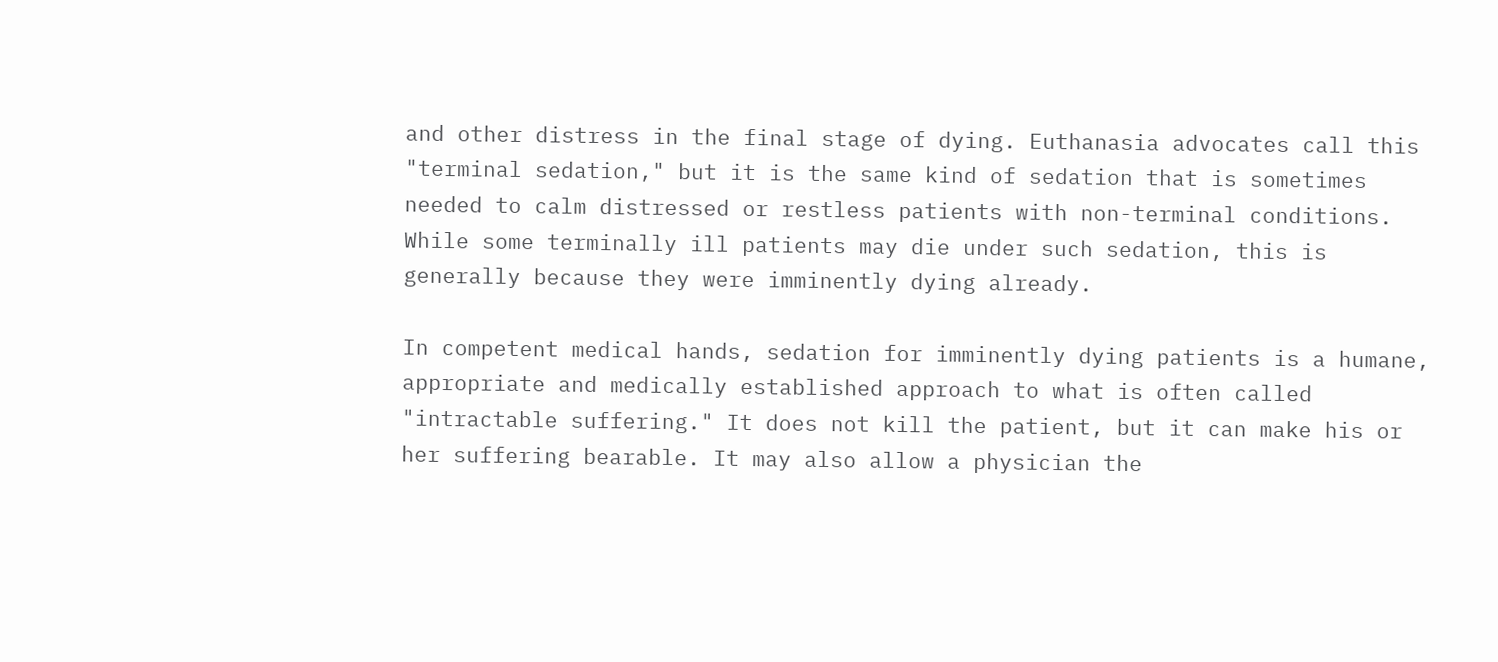and other distress in the final stage of dying. Euthanasia advocates call this "terminal sedation," but it is the same kind of sedation that is sometimes needed to calm distressed or restless patients with non-terminal conditions. While some terminally ill patients may die under such sedation, this is generally because they were imminently dying already.

In competent medical hands, sedation for imminently dying patients is a humane, appropriate and medically established approach to what is often called "intractable suffering." It does not kill the patient, but it can make his or her suffering bearable. It may also allow a physician the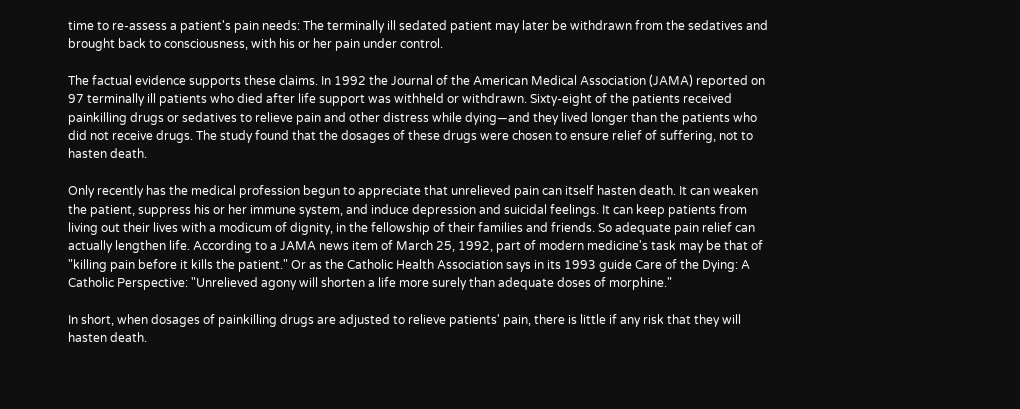time to re-assess a patient's pain needs: The terminally ill sedated patient may later be withdrawn from the sedatives and brought back to consciousness, with his or her pain under control.

The factual evidence supports these claims. In 1992 the Journal of the American Medical Association (JAMA) reported on 97 terminally ill patients who died after life support was withheld or withdrawn. Sixty-eight of the patients received painkilling drugs or sedatives to relieve pain and other distress while dying—and they lived longer than the patients who did not receive drugs. The study found that the dosages of these drugs were chosen to ensure relief of suffering, not to hasten death.

Only recently has the medical profession begun to appreciate that unrelieved pain can itself hasten death. It can weaken the patient, suppress his or her immune system, and induce depression and suicidal feelings. It can keep patients from living out their lives with a modicum of dignity, in the fellowship of their families and friends. So adequate pain relief can actually lengthen life. According to a JAMA news item of March 25, 1992, part of modern medicine's task may be that of "killing pain before it kills the patient." Or as the Catholic Health Association says in its 1993 guide Care of the Dying: A Catholic Perspective: "Unrelieved agony will shorten a life more surely than adequate doses of morphine."

In short, when dosages of painkilling drugs are adjusted to relieve patients' pain, there is little if any risk that they will hasten death.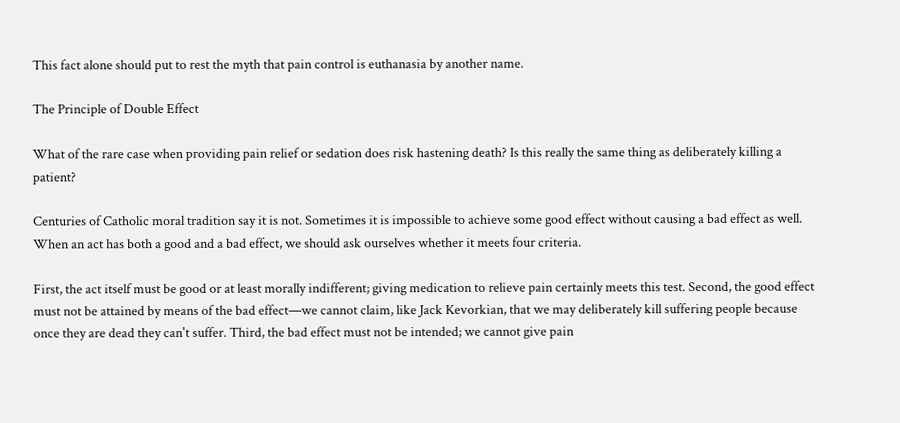This fact alone should put to rest the myth that pain control is euthanasia by another name.

The Principle of Double Effect

What of the rare case when providing pain relief or sedation does risk hastening death? Is this really the same thing as deliberately killing a patient?

Centuries of Catholic moral tradition say it is not. Sometimes it is impossible to achieve some good effect without causing a bad effect as well. When an act has both a good and a bad effect, we should ask ourselves whether it meets four criteria.

First, the act itself must be good or at least morally indifferent; giving medication to relieve pain certainly meets this test. Second, the good effect must not be attained by means of the bad effect—we cannot claim, like Jack Kevorkian, that we may deliberately kill suffering people because once they are dead they can't suffer. Third, the bad effect must not be intended; we cannot give pain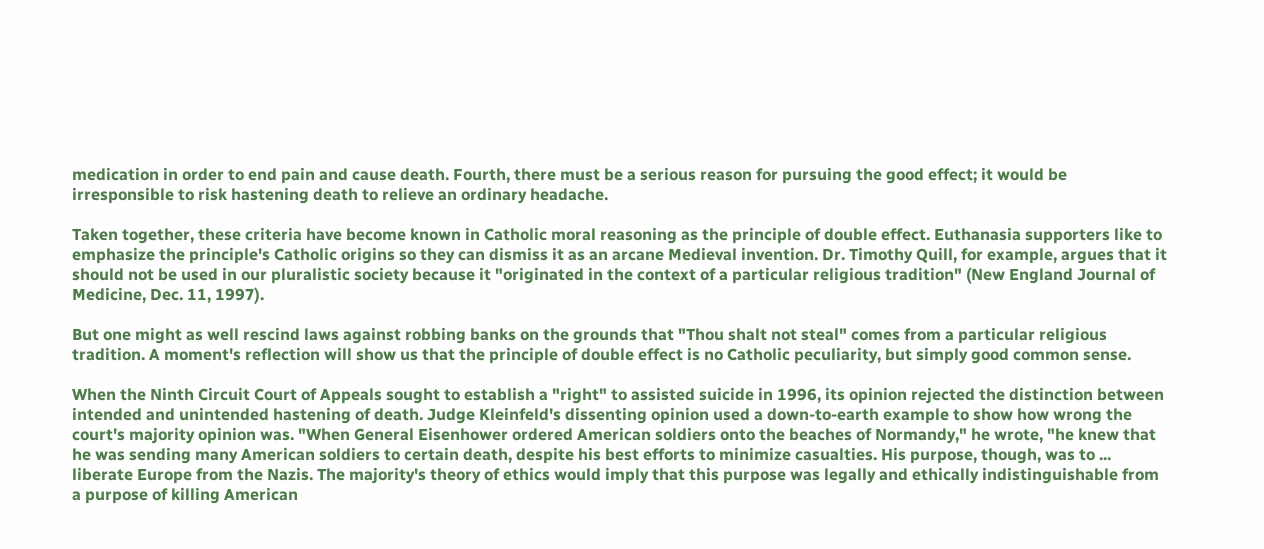medication in order to end pain and cause death. Fourth, there must be a serious reason for pursuing the good effect; it would be irresponsible to risk hastening death to relieve an ordinary headache.

Taken together, these criteria have become known in Catholic moral reasoning as the principle of double effect. Euthanasia supporters like to emphasize the principle's Catholic origins so they can dismiss it as an arcane Medieval invention. Dr. Timothy Quill, for example, argues that it should not be used in our pluralistic society because it "originated in the context of a particular religious tradition" (New England Journal of Medicine, Dec. 11, 1997).

But one might as well rescind laws against robbing banks on the grounds that "Thou shalt not steal" comes from a particular religious tradition. A moment's reflection will show us that the principle of double effect is no Catholic peculiarity, but simply good common sense.

When the Ninth Circuit Court of Appeals sought to establish a "right" to assisted suicide in 1996, its opinion rejected the distinction between intended and unintended hastening of death. Judge Kleinfeld's dissenting opinion used a down-to-earth example to show how wrong the court's majority opinion was. "When General Eisenhower ordered American soldiers onto the beaches of Normandy," he wrote, "he knew that he was sending many American soldiers to certain death, despite his best efforts to minimize casualties. His purpose, though, was to ... liberate Europe from the Nazis. The majority's theory of ethics would imply that this purpose was legally and ethically indistinguishable from a purpose of killing American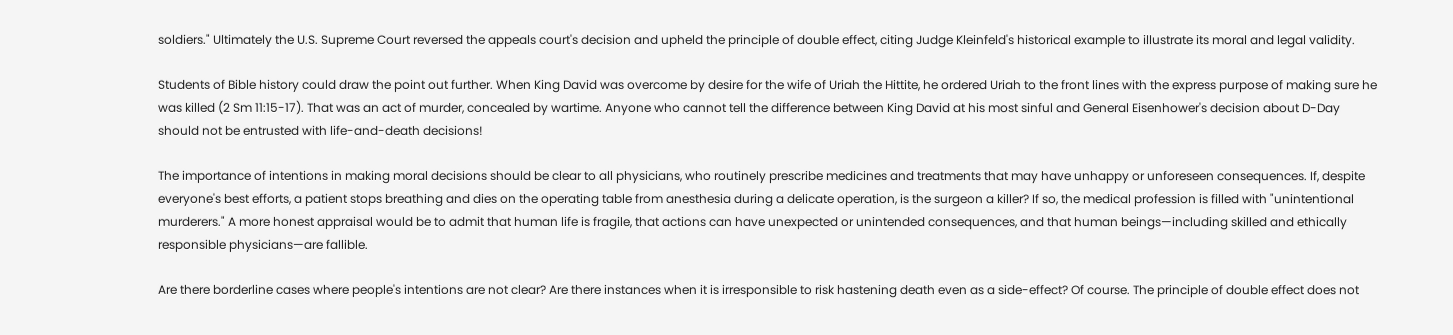soldiers." Ultimately the U.S. Supreme Court reversed the appeals court's decision and upheld the principle of double effect, citing Judge Kleinfeld's historical example to illustrate its moral and legal validity.

Students of Bible history could draw the point out further. When King David was overcome by desire for the wife of Uriah the Hittite, he ordered Uriah to the front lines with the express purpose of making sure he was killed (2 Sm 11:15-17). That was an act of murder, concealed by wartime. Anyone who cannot tell the difference between King David at his most sinful and General Eisenhower's decision about D-Day should not be entrusted with life-and-death decisions!

The importance of intentions in making moral decisions should be clear to all physicians, who routinely prescribe medicines and treatments that may have unhappy or unforeseen consequences. If, despite everyone's best efforts, a patient stops breathing and dies on the operating table from anesthesia during a delicate operation, is the surgeon a killer? If so, the medical profession is filled with "unintentional murderers." A more honest appraisal would be to admit that human life is fragile, that actions can have unexpected or unintended consequences, and that human beings—including skilled and ethically responsible physicians—are fallible.

Are there borderline cases where people's intentions are not clear? Are there instances when it is irresponsible to risk hastening death even as a side-effect? Of course. The principle of double effect does not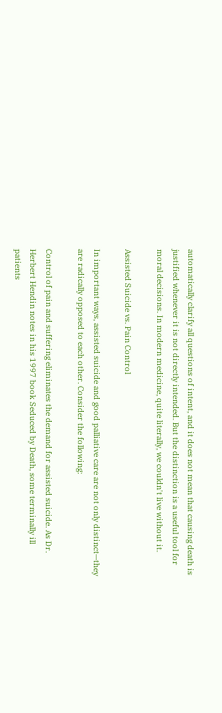automatically clarify all questions of intent, and it does not mean that causing death is justified whenever it is not directly intended. But the distinction is a useful tool for moral decisions. In modern medicine, quite literally, we couldn't live without it.

Assisted Suicide vs. Pain Control

In important ways, assisted suicide and good palliative care are not only distinct—they are radically opposed to each other. Consider the following:

Control of pain and suffering eliminates the demand for assisted suicide. As Dr. Herbert Hendin notes in his 1997 book Seduced by Death, some terminally ill patients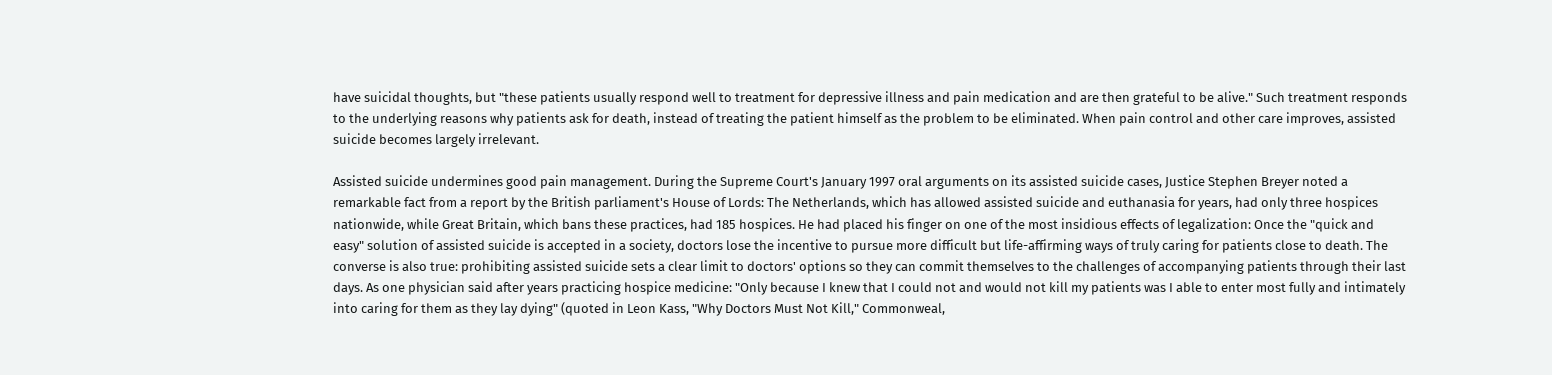have suicidal thoughts, but "these patients usually respond well to treatment for depressive illness and pain medication and are then grateful to be alive." Such treatment responds to the underlying reasons why patients ask for death, instead of treating the patient himself as the problem to be eliminated. When pain control and other care improves, assisted suicide becomes largely irrelevant.

Assisted suicide undermines good pain management. During the Supreme Court's January 1997 oral arguments on its assisted suicide cases, Justice Stephen Breyer noted a remarkable fact from a report by the British parliament's House of Lords: The Netherlands, which has allowed assisted suicide and euthanasia for years, had only three hospices nationwide, while Great Britain, which bans these practices, had 185 hospices. He had placed his finger on one of the most insidious effects of legalization: Once the "quick and easy" solution of assisted suicide is accepted in a society, doctors lose the incentive to pursue more difficult but life-affirming ways of truly caring for patients close to death. The converse is also true: prohibiting assisted suicide sets a clear limit to doctors' options so they can commit themselves to the challenges of accompanying patients through their last days. As one physician said after years practicing hospice medicine: "Only because I knew that I could not and would not kill my patients was I able to enter most fully and intimately into caring for them as they lay dying" (quoted in Leon Kass, "Why Doctors Must Not Kill," Commonweal,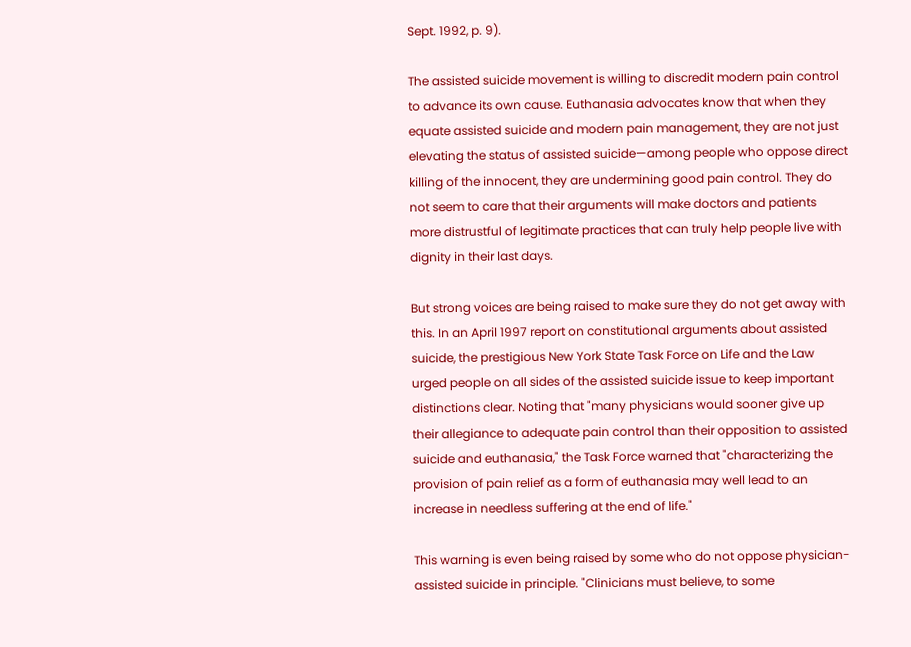Sept. 1992, p. 9).

The assisted suicide movement is willing to discredit modern pain control to advance its own cause. Euthanasia advocates know that when they equate assisted suicide and modern pain management, they are not just elevating the status of assisted suicide—among people who oppose direct killing of the innocent, they are undermining good pain control. They do not seem to care that their arguments will make doctors and patients more distrustful of legitimate practices that can truly help people live with dignity in their last days.

But strong voices are being raised to make sure they do not get away with this. In an April 1997 report on constitutional arguments about assisted suicide, the prestigious New York State Task Force on Life and the Law urged people on all sides of the assisted suicide issue to keep important distinctions clear. Noting that "many physicians would sooner give up their allegiance to adequate pain control than their opposition to assisted suicide and euthanasia," the Task Force warned that "characterizing the provision of pain relief as a form of euthanasia may well lead to an increase in needless suffering at the end of life."

This warning is even being raised by some who do not oppose physician-assisted suicide in principle. "Clinicians must believe, to some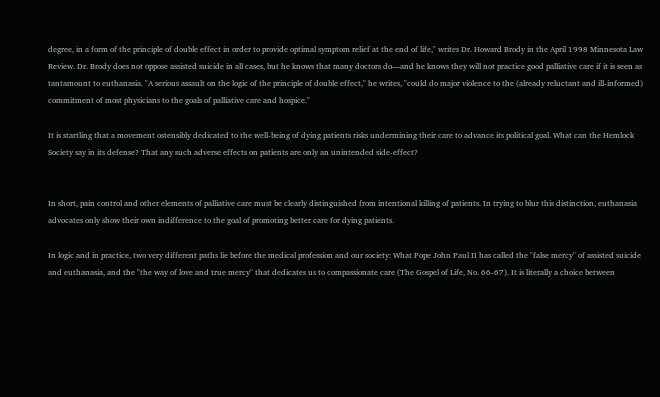degree, in a form of the principle of double effect in order to provide optimal symptom relief at the end of life," writes Dr. Howard Brody in the April 1998 Minnesota Law Review. Dr. Brody does not oppose assisted suicide in all cases, but he knows that many doctors do—and he knows they will not practice good palliative care if it is seen as tantamount to euthanasia. "A serious assault on the logic of the principle of double effect," he writes, "could do major violence to the (already reluctant and ill-informed) commitment of most physicians to the goals of palliative care and hospice."

It is startling that a movement ostensibly dedicated to the well-being of dying patients risks undermining their care to advance its political goal. What can the Hemlock Society say in its defense? That any such adverse effects on patients are only an unintended side-effect?


In short, pain control and other elements of palliative care must be clearly distinguished from intentional killing of patients. In trying to blur this distinction, euthanasia advocates only show their own indifference to the goal of promoting better care for dying patients.

In logic and in practice, two very different paths lie before the medical profession and our society: What Pope John Paul II has called the "false mercy" of assisted suicide and euthanasia, and the "the way of love and true mercy" that dedicates us to compassionate care (The Gospel of Life, No. 66-67). It is literally a choice between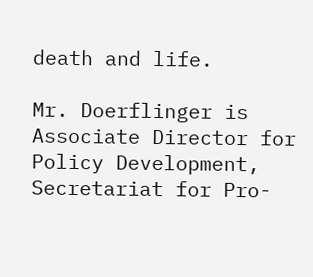death and life.

Mr. Doerflinger is Associate Director for Policy Development, Secretariat for Pro-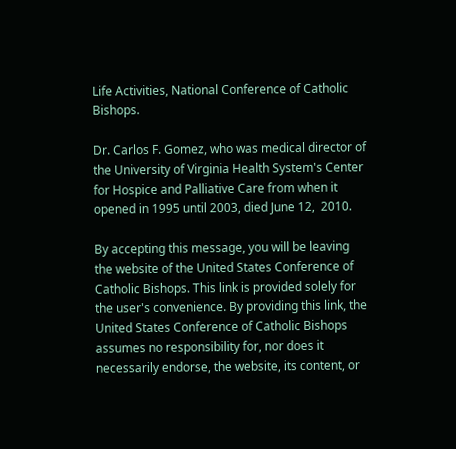Life Activities, National Conference of Catholic Bishops.

Dr. Carlos F. Gomez, who was medical director of the University of Virginia Health System's Center for Hospice and Palliative Care from when it opened in 1995 until 2003, died June 12,  2010.

By accepting this message, you will be leaving the website of the United States Conference of Catholic Bishops. This link is provided solely for the user's convenience. By providing this link, the United States Conference of Catholic Bishops assumes no responsibility for, nor does it necessarily endorse, the website, its content, or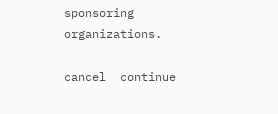sponsoring organizations.

cancel  continue